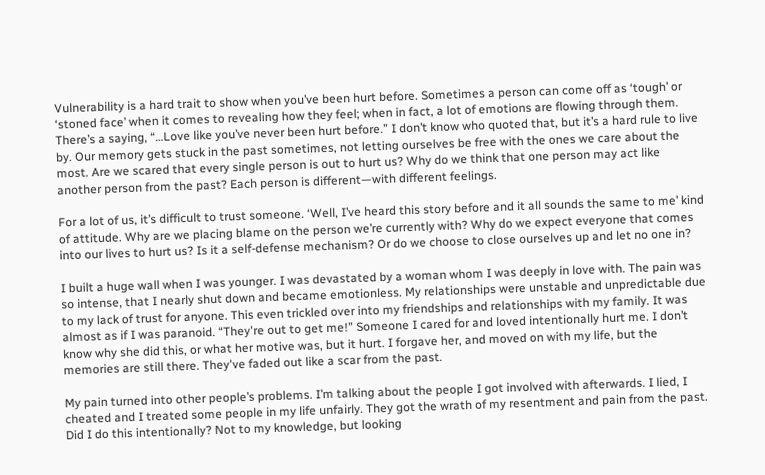Vulnerability is a hard trait to show when you’ve been hurt before. Sometimes a person can come off as ‘tough’ or ‘stoned face’ when it comes to revealing how they feel; when in fact, a lot of emotions are flowing through them. There’s a saying, “…Love like you’ve never been hurt before.” I don’t know who quoted that, but it’s a hard rule to live by. Our memory gets stuck in the past sometimes, not letting ourselves be free with the ones we care about the most. Are we scared that every single person is out to hurt us? Why do we think that one person may act like another person from the past? Each person is different—with different feelings.

For a lot of us, it’s difficult to trust someone. ‘Well, I’ve heard this story before and it all sounds the same to me’ kind of attitude. Why are we placing blame on the person we’re currently with? Why do we expect everyone that comes into our lives to hurt us? Is it a self-defense mechanism? Or do we choose to close ourselves up and let no one in?

I built a huge wall when I was younger. I was devastated by a woman whom I was deeply in love with. The pain was so intense, that I nearly shut down and became emotionless. My relationships were unstable and unpredictable due to my lack of trust for anyone. This even trickled over into my friendships and relationships with my family. It was almost as if I was paranoid. “They're out to get me!” Someone I cared for and loved intentionally hurt me. I don’t know why she did this, or what her motive was, but it hurt. I forgave her, and moved on with my life, but the memories are still there. They've faded out like a scar from the past.

My pain turned into other people’s problems. I’m talking about the people I got involved with afterwards. I lied, I cheated and I treated some people in my life unfairly. They got the wrath of my resentment and pain from the past. Did I do this intentionally? Not to my knowledge, but looking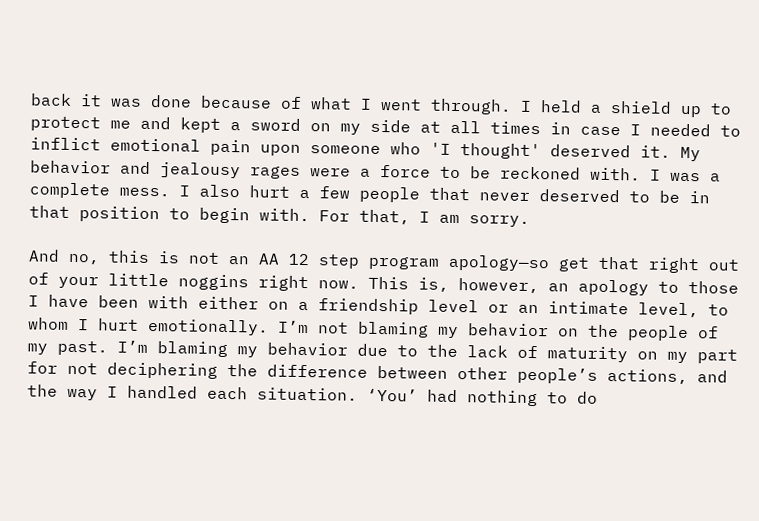back it was done because of what I went through. I held a shield up to protect me and kept a sword on my side at all times in case I needed to inflict emotional pain upon someone who 'I thought' deserved it. My behavior and jealousy rages were a force to be reckoned with. I was a complete mess. I also hurt a few people that never deserved to be in that position to begin with. For that, I am sorry.

And no, this is not an AA 12 step program apology—so get that right out of your little noggins right now. This is, however, an apology to those I have been with either on a friendship level or an intimate level, to whom I hurt emotionally. I’m not blaming my behavior on the people of my past. I’m blaming my behavior due to the lack of maturity on my part for not deciphering the difference between other people’s actions, and the way I handled each situation. ‘You’ had nothing to do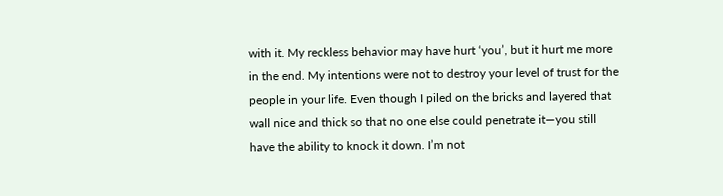with it. My reckless behavior may have hurt ‘you’, but it hurt me more in the end. My intentions were not to destroy your level of trust for the people in your life. Even though I piled on the bricks and layered that wall nice and thick so that no one else could penetrate it—you still have the ability to knock it down. I’m not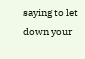saying to let down your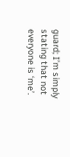guard; I’m simply stating that not everyone is ‘me’.